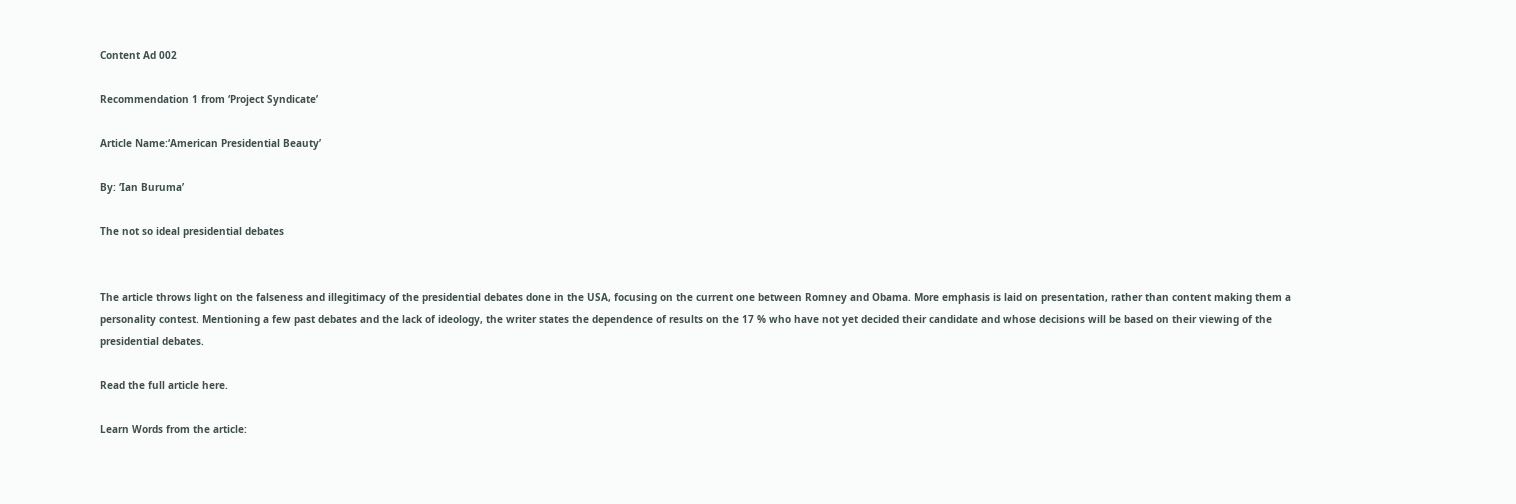Content Ad 002

Recommendation 1 from ‘Project Syndicate’

Article Name:‘American Presidential Beauty’

By: ‘Ian Buruma’

The not so ideal presidential debates


The article throws light on the falseness and illegitimacy of the presidential debates done in the USA, focusing on the current one between Romney and Obama. More emphasis is laid on presentation, rather than content making them a personality contest. Mentioning a few past debates and the lack of ideology, the writer states the dependence of results on the 17 % who have not yet decided their candidate and whose decisions will be based on their viewing of the presidential debates.

Read the full article here.

Learn Words from the article: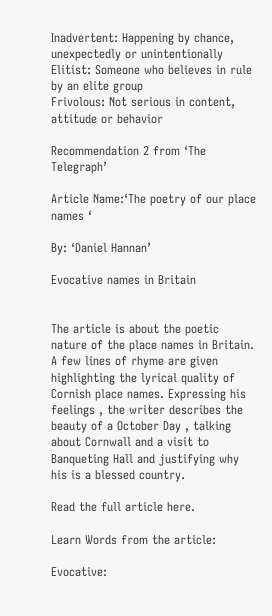Inadvertent: Happening by chance, unexpectedly or unintentionally
Elitist: Someone who believes in rule by an elite group
Frivolous: Not serious in content, attitude or behavior

Recommendation 2 from ‘The Telegraph’

Article Name:‘The poetry of our place names ‘

By: ‘Daniel Hannan’

Evocative names in Britain


The article is about the poetic nature of the place names in Britain. A few lines of rhyme are given highlighting the lyrical quality of Cornish place names. Expressing his feelings , the writer describes the beauty of a October Day , talking about Cornwall and a visit to Banqueting Hall and justifying why his is a blessed country.

Read the full article here.

Learn Words from the article:

Evocative: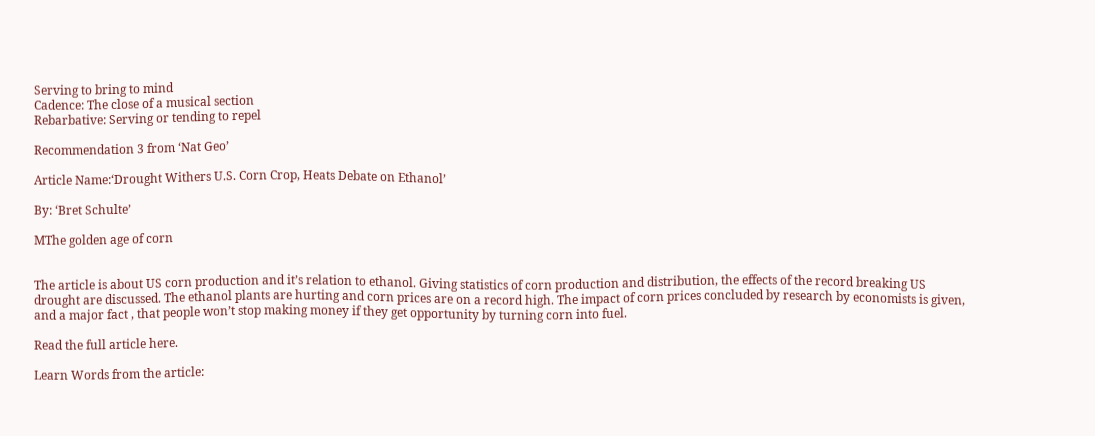Serving to bring to mind
Cadence: The close of a musical section
Rebarbative: Serving or tending to repel

Recommendation 3 from ‘Nat Geo’

Article Name:‘Drought Withers U.S. Corn Crop, Heats Debate on Ethanol’

By: ‘Bret Schulte’

MThe golden age of corn


The article is about US corn production and it’s relation to ethanol. Giving statistics of corn production and distribution, the effects of the record breaking US drought are discussed. The ethanol plants are hurting and corn prices are on a record high. The impact of corn prices concluded by research by economists is given, and a major fact , that people won’t stop making money if they get opportunity by turning corn into fuel.

Read the full article here.

Learn Words from the article: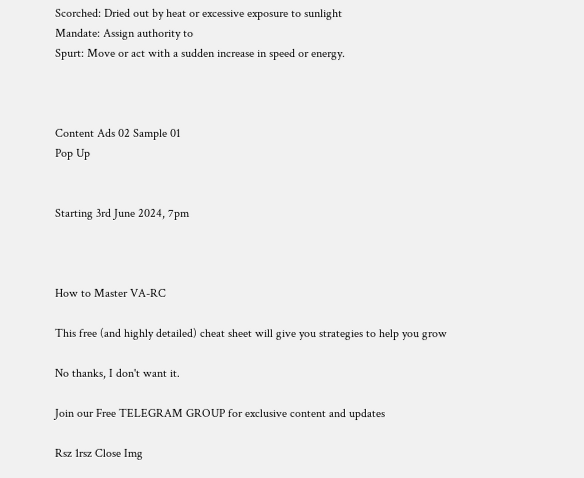Scorched: Dried out by heat or excessive exposure to sunlight
Mandate: Assign authority to
Spurt: Move or act with a sudden increase in speed or energy.



Content Ads 02 Sample 01
Pop Up


Starting 3rd June 2024, 7pm



How to Master VA-RC

This free (and highly detailed) cheat sheet will give you strategies to help you grow

No thanks, I don't want it.

Join our Free TELEGRAM GROUP for exclusive content and updates

Rsz 1rsz Close Img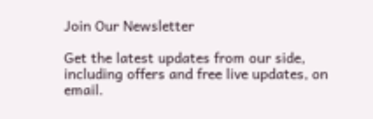Join Our Newsletter

Get the latest updates from our side, including offers and free live updates, on email.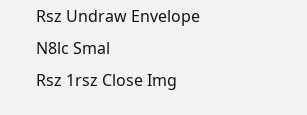Rsz Undraw Envelope N8lc Smal
Rsz 1rsz Close Img